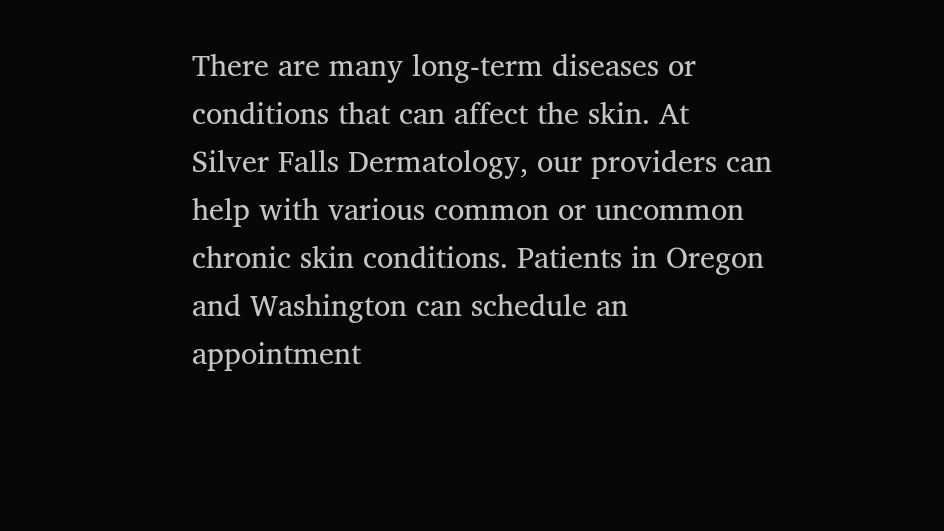There are many long-term diseases or conditions that can affect the skin. At Silver Falls Dermatology, our providers can help with various common or uncommon chronic skin conditions. Patients in Oregon and Washington can schedule an appointment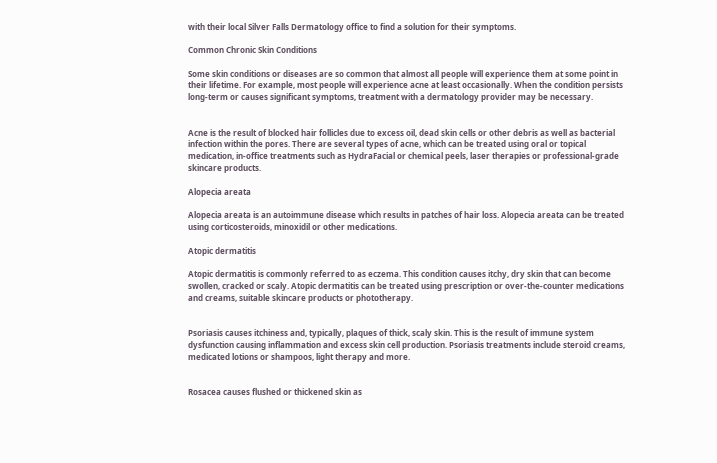with their local Silver Falls Dermatology office to find a solution for their symptoms.

Common Chronic Skin Conditions

Some skin conditions or diseases are so common that almost all people will experience them at some point in their lifetime. For example, most people will experience acne at least occasionally. When the condition persists long-term or causes significant symptoms, treatment with a dermatology provider may be necessary.


Acne is the result of blocked hair follicles due to excess oil, dead skin cells or other debris as well as bacterial infection within the pores. There are several types of acne, which can be treated using oral or topical medication, in-office treatments such as HydraFacial or chemical peels, laser therapies or professional-grade skincare products.

Alopecia areata

Alopecia areata is an autoimmune disease which results in patches of hair loss. Alopecia areata can be treated using corticosteroids, minoxidil or other medications.

Atopic dermatitis

Atopic dermatitis is commonly referred to as eczema. This condition causes itchy, dry skin that can become swollen, cracked or scaly. Atopic dermatitis can be treated using prescription or over-the-counter medications and creams, suitable skincare products or phototherapy.


Psoriasis causes itchiness and, typically, plaques of thick, scaly skin. This is the result of immune system dysfunction causing inflammation and excess skin cell production. Psoriasis treatments include steroid creams, medicated lotions or shampoos, light therapy and more.


Rosacea causes flushed or thickened skin as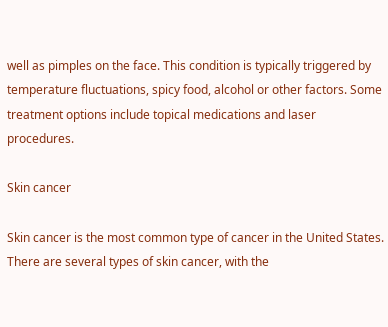well as pimples on the face. This condition is typically triggered by temperature fluctuations, spicy food, alcohol or other factors. Some treatment options include topical medications and laser procedures.

Skin cancer

Skin cancer is the most common type of cancer in the United States. There are several types of skin cancer, with the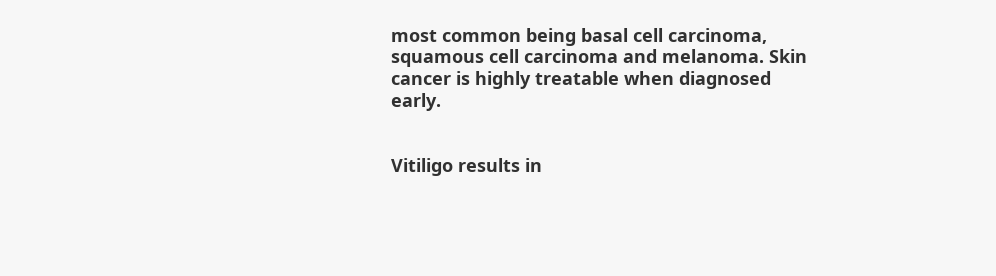most common being basal cell carcinoma, squamous cell carcinoma and melanoma. Skin cancer is highly treatable when diagnosed early.


Vitiligo results in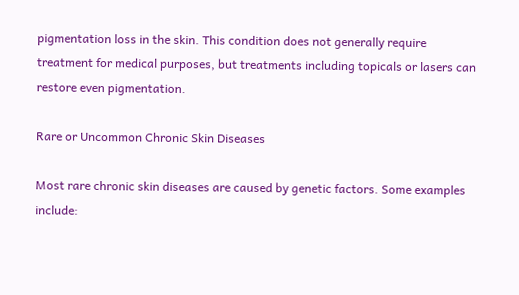pigmentation loss in the skin. This condition does not generally require treatment for medical purposes, but treatments including topicals or lasers can restore even pigmentation.

Rare or Uncommon Chronic Skin Diseases

Most rare chronic skin diseases are caused by genetic factors. Some examples include: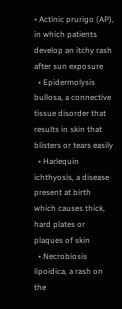• Actinic prurigo (AP), in which patients develop an itchy rash after sun exposure
  • Epidermolysis bullosa, a connective tissue disorder that results in skin that blisters or tears easily
  • Harlequin ichthyosis, a disease present at birth which causes thick, hard plates or plaques of skin
  • Necrobiosis lipoidica, a rash on the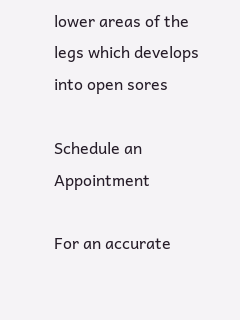lower areas of the legs which develops into open sores

Schedule an Appointment

For an accurate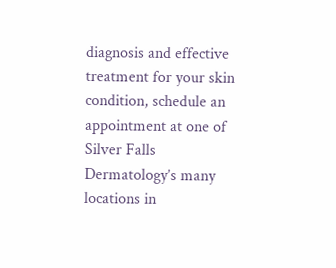diagnosis and effective treatment for your skin condition, schedule an appointment at one of Silver Falls Dermatology’s many locations in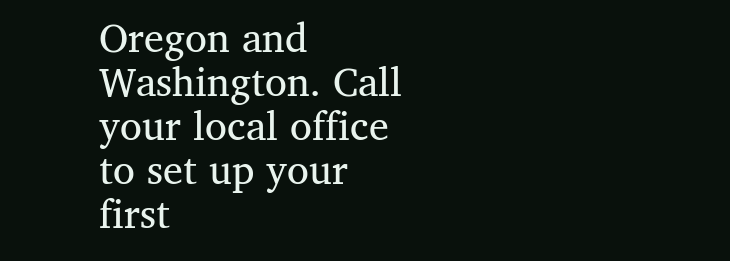Oregon and Washington. Call your local office to set up your first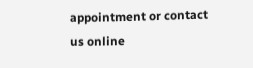appointment or contact us online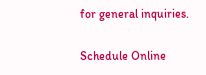for general inquiries.

Schedule Online